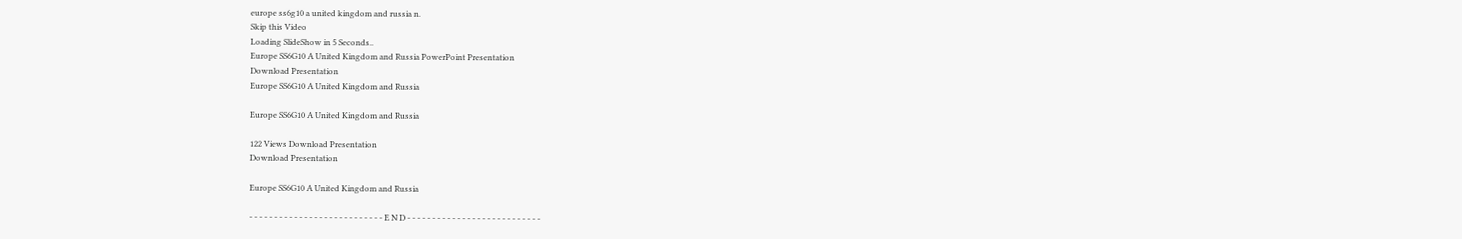europe ss6g10 a united kingdom and russia n.
Skip this Video
Loading SlideShow in 5 Seconds..
Europe SS6G10 A United Kingdom and Russia PowerPoint Presentation
Download Presentation
Europe SS6G10 A United Kingdom and Russia

Europe SS6G10 A United Kingdom and Russia

122 Views Download Presentation
Download Presentation

Europe SS6G10 A United Kingdom and Russia

- - - - - - - - - - - - - - - - - - - - - - - - - - - E N D - - - - - - - - - - - - - - - - - - - - - - - - - - -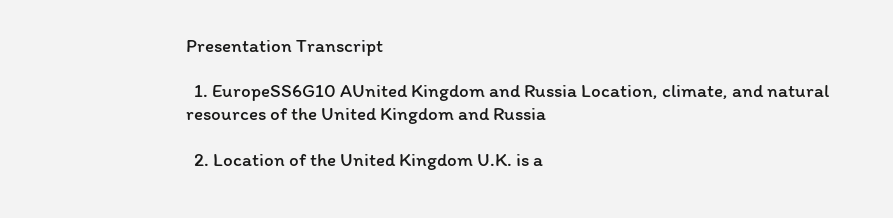Presentation Transcript

  1. EuropeSS6G10 AUnited Kingdom and Russia Location, climate, and natural resources of the United Kingdom and Russia

  2. Location of the United Kingdom U.K. is a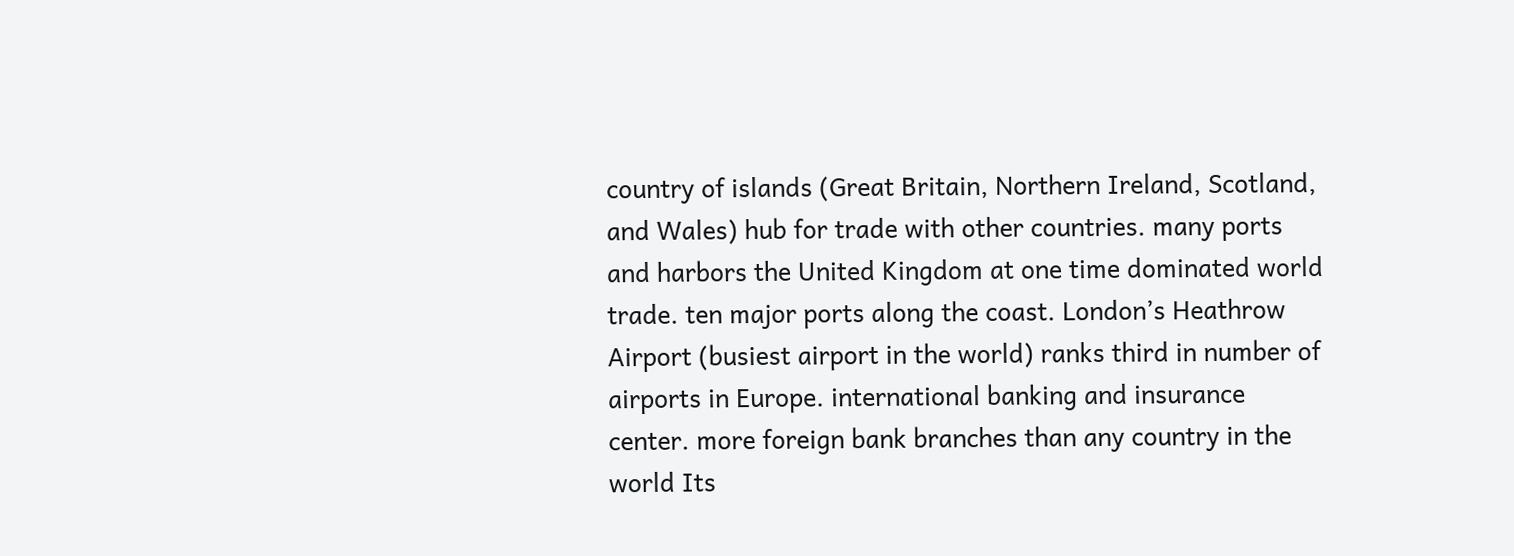country of islands (Great Britain, Northern Ireland, Scotland, and Wales) hub for trade with other countries. many ports and harbors the United Kingdom at one time dominated world trade. ten major ports along the coast. London’s Heathrow Airport (busiest airport in the world) ranks third in number of airports in Europe. international banking and insurance center. more foreign bank branches than any country in the world Its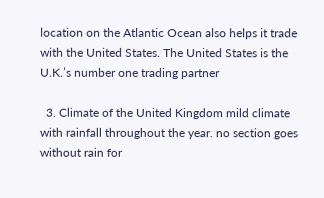location on the Atlantic Ocean also helps it trade with the United States. The United States is the U.K.’s number one trading partner

  3. Climate of the United Kingdom mild climate with rainfall throughout the year. no section goes without rain for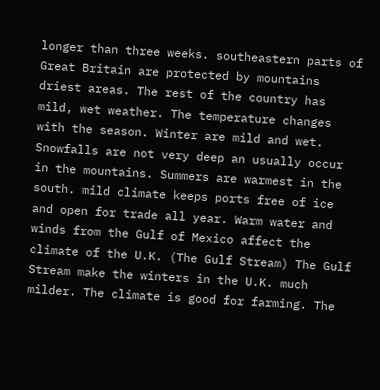longer than three weeks. southeastern parts of Great Britain are protected by mountains driest areas. The rest of the country has mild, wet weather. The temperature changes with the season. Winter are mild and wet. Snowfalls are not very deep an usually occur in the mountains. Summers are warmest in the south. mild climate keeps ports free of ice and open for trade all year. Warm water and winds from the Gulf of Mexico affect the climate of the U.K. (The Gulf Stream) The Gulf Stream make the winters in the U.K. much milder. The climate is good for farming. The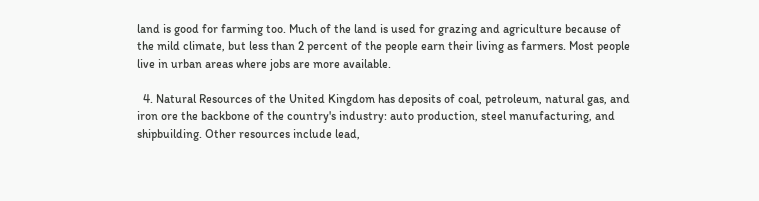land is good for farming too. Much of the land is used for grazing and agriculture because of the mild climate, but less than 2 percent of the people earn their living as farmers. Most people live in urban areas where jobs are more available.

  4. Natural Resources of the United Kingdom has deposits of coal, petroleum, natural gas, and iron ore the backbone of the country's industry: auto production, steel manufacturing, and shipbuilding. Other resources include lead,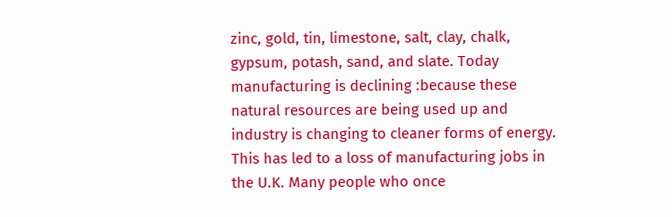zinc, gold, tin, limestone, salt, clay, chalk, gypsum, potash, sand, and slate. Today manufacturing is declining :because these natural resources are being used up and industry is changing to cleaner forms of energy. This has led to a loss of manufacturing jobs in the U.K. Many people who once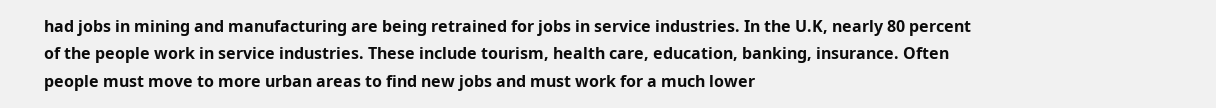had jobs in mining and manufacturing are being retrained for jobs in service industries. In the U.K, nearly 80 percent of the people work in service industries. These include tourism, health care, education, banking, insurance. Often people must move to more urban areas to find new jobs and must work for a much lower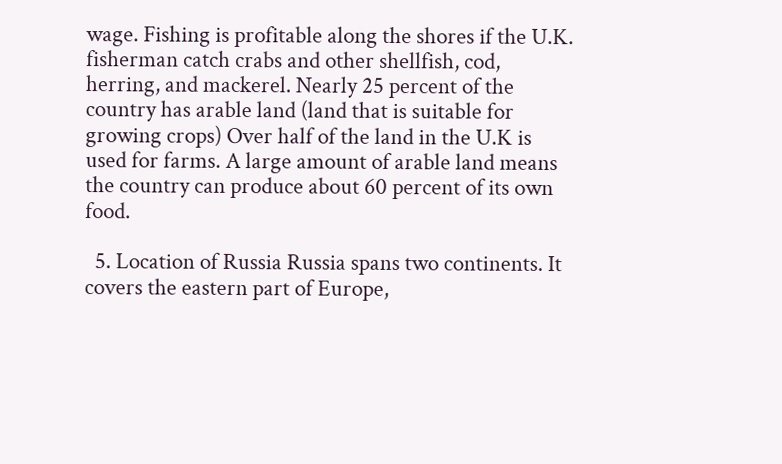wage. Fishing is profitable along the shores if the U.K. fisherman catch crabs and other shellfish, cod, herring, and mackerel. Nearly 25 percent of the country has arable land (land that is suitable for growing crops) Over half of the land in the U.K is used for farms. A large amount of arable land means the country can produce about 60 percent of its own food.

  5. Location of Russia Russia spans two continents. It covers the eastern part of Europe,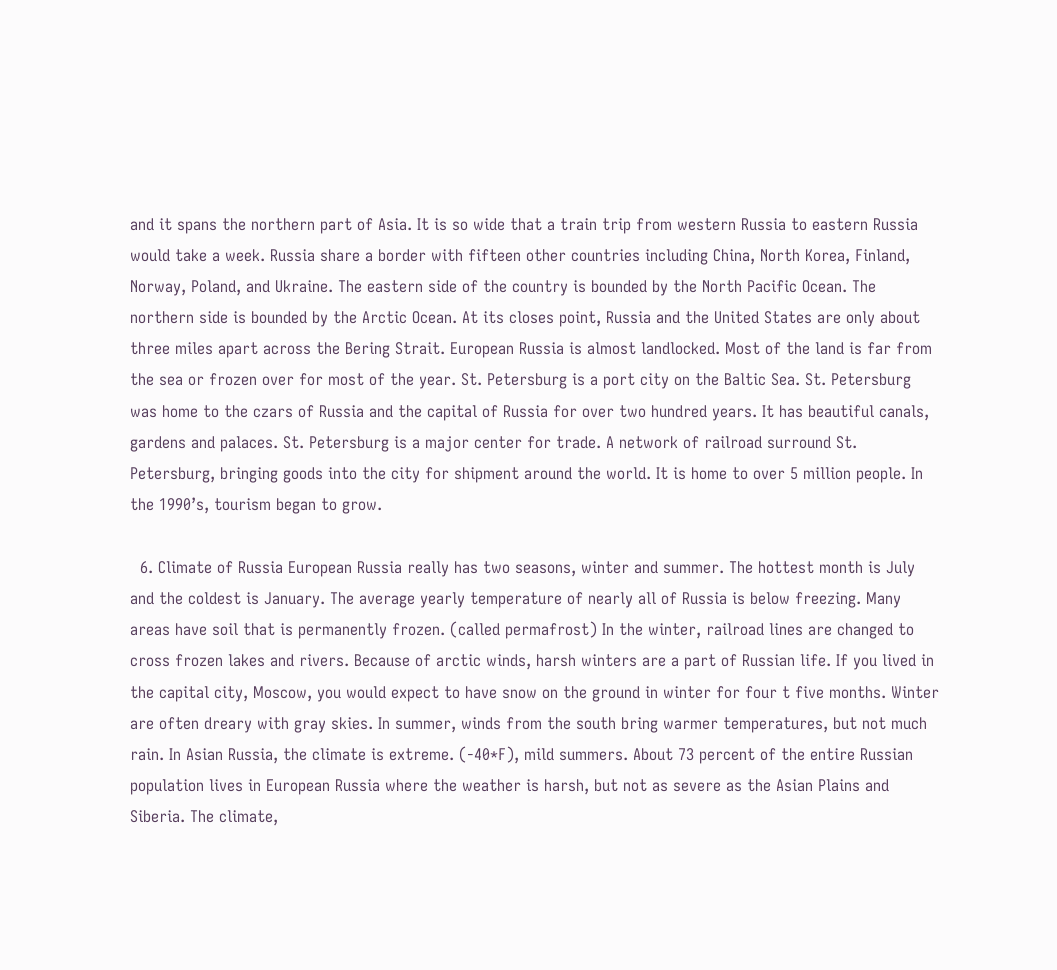and it spans the northern part of Asia. It is so wide that a train trip from western Russia to eastern Russia would take a week. Russia share a border with fifteen other countries including China, North Korea, Finland, Norway, Poland, and Ukraine. The eastern side of the country is bounded by the North Pacific Ocean. The northern side is bounded by the Arctic Ocean. At its closes point, Russia and the United States are only about three miles apart across the Bering Strait. European Russia is almost landlocked. Most of the land is far from the sea or frozen over for most of the year. St. Petersburg is a port city on the Baltic Sea. St. Petersburg was home to the czars of Russia and the capital of Russia for over two hundred years. It has beautiful canals, gardens and palaces. St. Petersburg is a major center for trade. A network of railroad surround St. Petersburg, bringing goods into the city for shipment around the world. It is home to over 5 million people. In the 1990’s, tourism began to grow.

  6. Climate of Russia European Russia really has two seasons, winter and summer. The hottest month is July and the coldest is January. The average yearly temperature of nearly all of Russia is below freezing. Many areas have soil that is permanently frozen. (called permafrost) In the winter, railroad lines are changed to cross frozen lakes and rivers. Because of arctic winds, harsh winters are a part of Russian life. If you lived in the capital city, Moscow, you would expect to have snow on the ground in winter for four t five months. Winter are often dreary with gray skies. In summer, winds from the south bring warmer temperatures, but not much rain. In Asian Russia, the climate is extreme. (-40*F), mild summers. About 73 percent of the entire Russian population lives in European Russia where the weather is harsh, but not as severe as the Asian Plains and Siberia. The climate,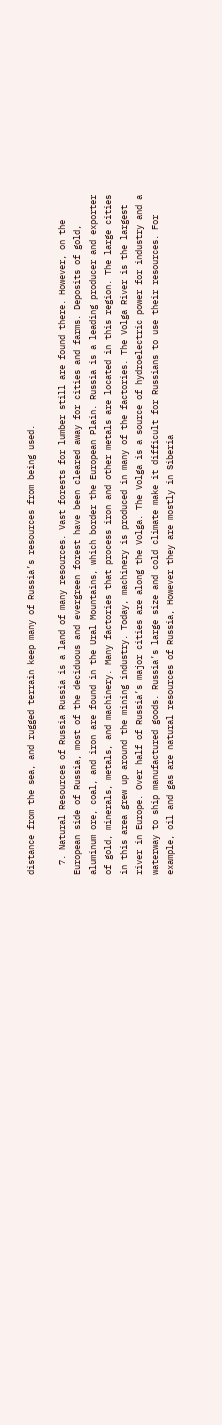distance from the sea, and rugged terrain keep many of Russia’s resources from being used.

  7. Natural Resources of Russia Russia is a land of many resources. Vast forests for lumber still are found there. However, on the European side of Russia, most of the deciduous and evergreen forest have been cleared away for cities and farms. Deposits of gold, aluminum ore, coal, and iron are found in the Ural Mountains, which border the European Plain. Russia is a leading producer and exporter of gold, minerals, metals, and machinery. Many factories that process iron and other metals are located in this region. The large cities in this area grew up around the mining industry. Today, machinery is produced in many of the factories. The Volga River is the largest river in Europe. Over half of Russia’s major cities are along the Volga. The Volga is a source of hydroelectric power for industry and a waterway to ship manufactured goods. Russia’s large size and cold climate make it difficult for Russians to use their resources. For example, oil and gas are natural resources of Russia, However they are mostly in Siberia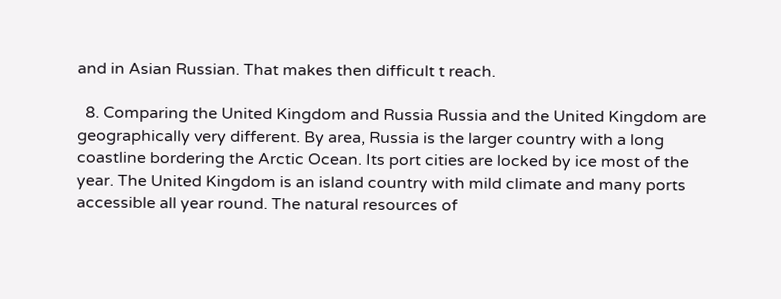and in Asian Russian. That makes then difficult t reach.

  8. Comparing the United Kingdom and Russia Russia and the United Kingdom are geographically very different. By area, Russia is the larger country with a long coastline bordering the Arctic Ocean. Its port cities are locked by ice most of the year. The United Kingdom is an island country with mild climate and many ports accessible all year round. The natural resources of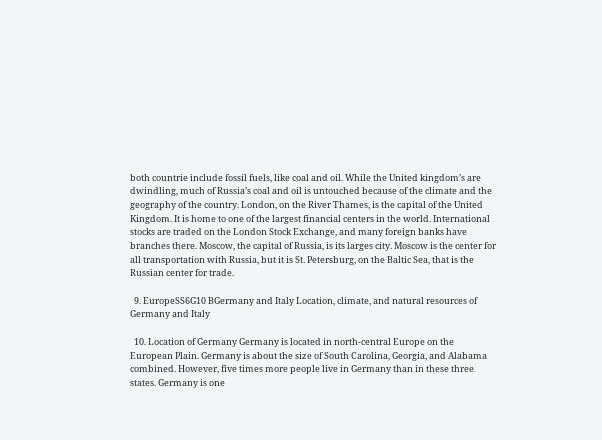both countrie include fossil fuels, like coal and oil. While the United kingdom’s are dwindling, much of Russia’s coal and oil is untouched because of the climate and the geography of the country. London, on the River Thames, is the capital of the United Kingdom. It is home to one of the largest financial centers in the world. International stocks are traded on the London Stock Exchange, and many foreign banks have branches there. Moscow, the capital of Russia, is its larges city. Moscow is the center for all transportation with Russia, but it is St. Petersburg, on the Baltic Sea, that is the Russian center for trade.

  9. EuropeSS6G10 BGermany and Italy Location, climate, and natural resources of Germany and Italy

  10. Location of Germany Germany is located in north-central Europe on the European Plain. Germany is about the size of South Carolina, Georgia, and Alabama combined. However, five times more people live in Germany than in these three states. Germany is one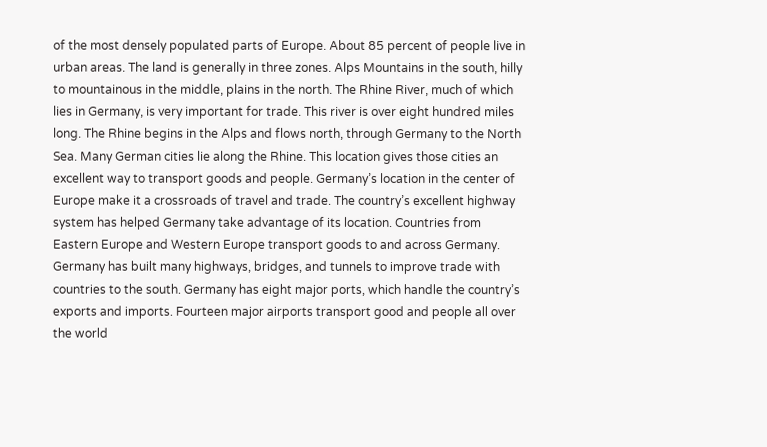of the most densely populated parts of Europe. About 85 percent of people live in urban areas. The land is generally in three zones. Alps Mountains in the south, hilly to mountainous in the middle, plains in the north. The Rhine River, much of which lies in Germany, is very important for trade. This river is over eight hundred miles long. The Rhine begins in the Alps and flows north, through Germany to the North Sea. Many German cities lie along the Rhine. This location gives those cities an excellent way to transport goods and people. Germany’s location in the center of Europe make it a crossroads of travel and trade. The country’s excellent highway system has helped Germany take advantage of its location. Countries from Eastern Europe and Western Europe transport goods to and across Germany. Germany has built many highways, bridges, and tunnels to improve trade with countries to the south. Germany has eight major ports, which handle the country’s exports and imports. Fourteen major airports transport good and people all over the world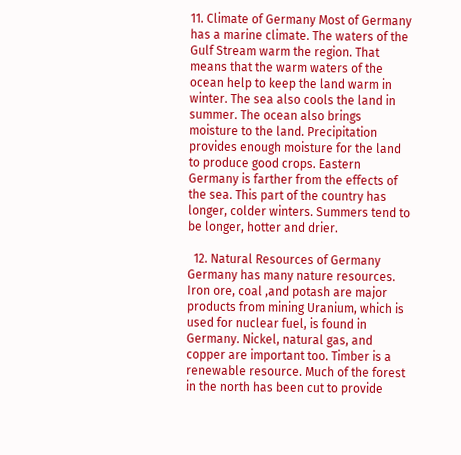11. Climate of Germany Most of Germany has a marine climate. The waters of the Gulf Stream warm the region. That means that the warm waters of the ocean help to keep the land warm in winter. The sea also cools the land in summer. The ocean also brings moisture to the land. Precipitation provides enough moisture for the land to produce good crops. Eastern Germany is farther from the effects of the sea. This part of the country has longer, colder winters. Summers tend to be longer, hotter and drier.

  12. Natural Resources of Germany Germany has many nature resources. Iron ore, coal ,and potash are major products from mining Uranium, which is used for nuclear fuel, is found in Germany. Nickel, natural gas, and copper are important too. Timber is a renewable resource. Much of the forest in the north has been cut to provide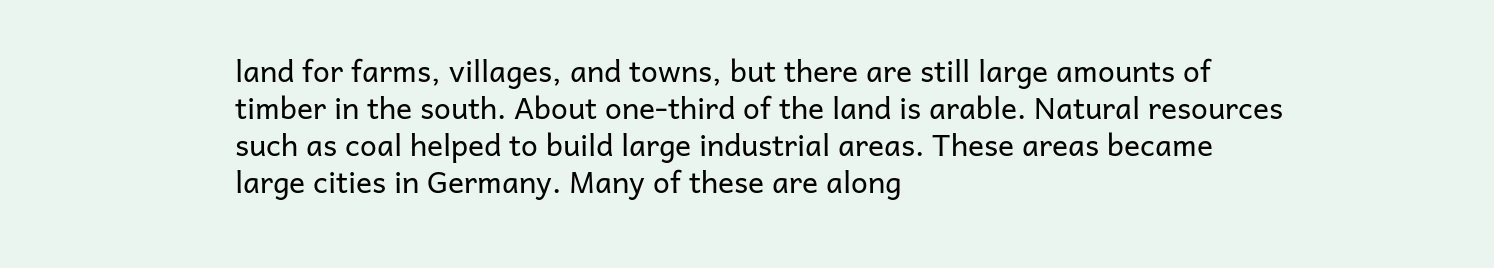land for farms, villages, and towns, but there are still large amounts of timber in the south. About one-third of the land is arable. Natural resources such as coal helped to build large industrial areas. These areas became large cities in Germany. Many of these are along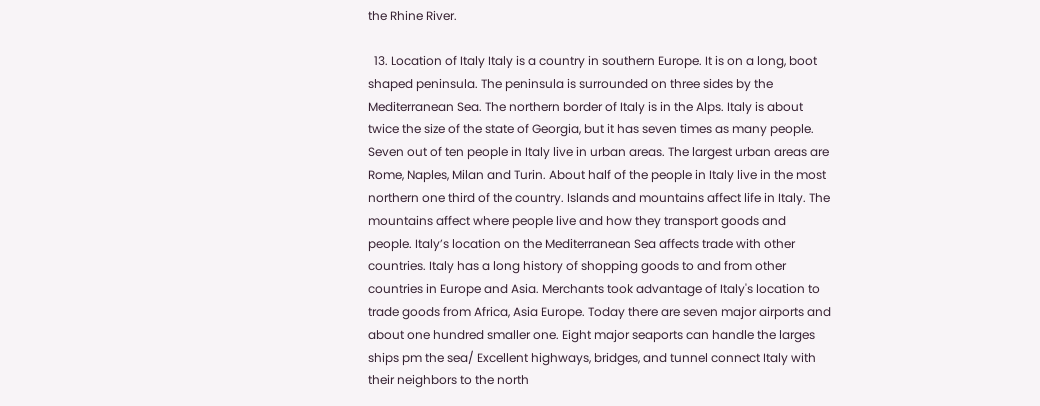the Rhine River.

  13. Location of Italy Italy is a country in southern Europe. It is on a long, boot shaped peninsula. The peninsula is surrounded on three sides by the Mediterranean Sea. The northern border of Italy is in the Alps. Italy is about twice the size of the state of Georgia, but it has seven times as many people. Seven out of ten people in Italy live in urban areas. The largest urban areas are Rome, Naples, Milan and Turin. About half of the people in Italy live in the most northern one third of the country. Islands and mountains affect life in Italy. The mountains affect where people live and how they transport goods and people. Italy’s location on the Mediterranean Sea affects trade with other countries. Italy has a long history of shopping goods to and from other countries in Europe and Asia. Merchants took advantage of Italy's location to trade goods from Africa, Asia Europe. Today there are seven major airports and about one hundred smaller one. Eight major seaports can handle the larges ships pm the sea/ Excellent highways, bridges, and tunnel connect Italy with their neighbors to the north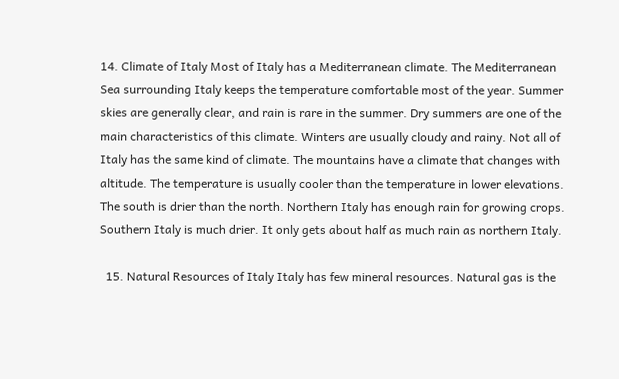14. Climate of Italy Most of Italy has a Mediterranean climate. The Mediterranean Sea surrounding Italy keeps the temperature comfortable most of the year. Summer skies are generally clear, and rain is rare in the summer. Dry summers are one of the main characteristics of this climate. Winters are usually cloudy and rainy. Not all of Italy has the same kind of climate. The mountains have a climate that changes with altitude. The temperature is usually cooler than the temperature in lower elevations. The south is drier than the north. Northern Italy has enough rain for growing crops. Southern Italy is much drier. It only gets about half as much rain as northern Italy.

  15. Natural Resources of Italy Italy has few mineral resources. Natural gas is the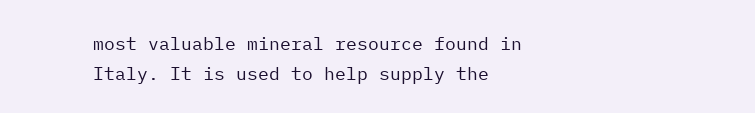most valuable mineral resource found in Italy. It is used to help supply the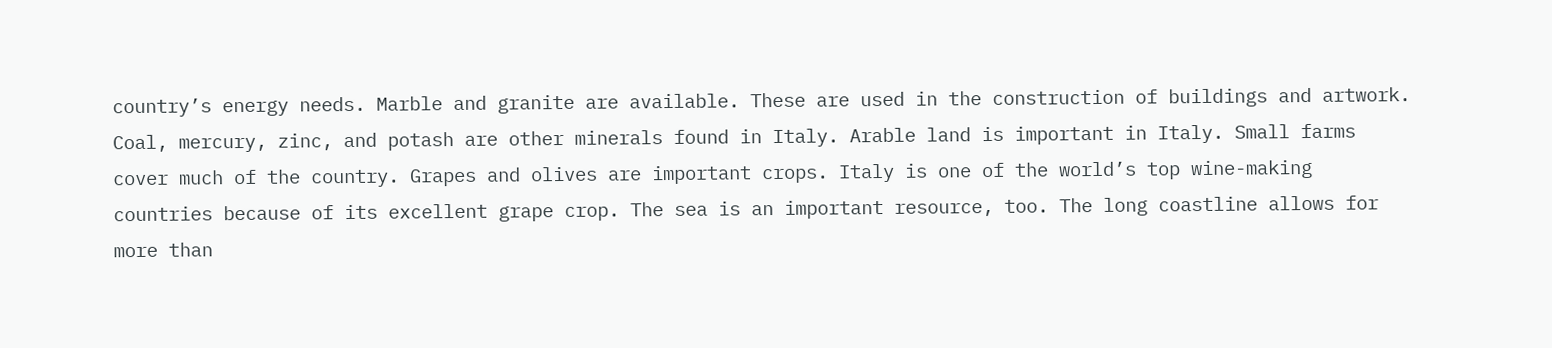country’s energy needs. Marble and granite are available. These are used in the construction of buildings and artwork. Coal, mercury, zinc, and potash are other minerals found in Italy. Arable land is important in Italy. Small farms cover much of the country. Grapes and olives are important crops. Italy is one of the world’s top wine-making countries because of its excellent grape crop. The sea is an important resource, too. The long coastline allows for more than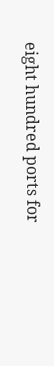eight hundred ports for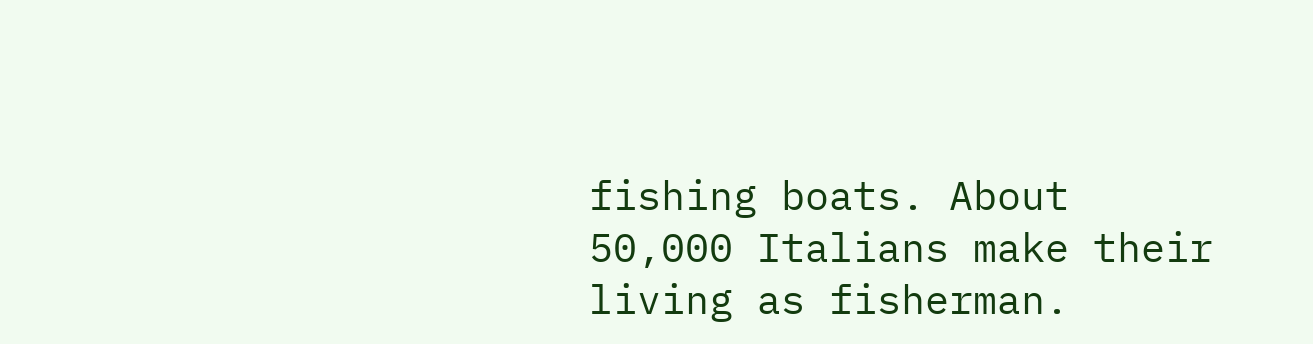fishing boats. About 50,000 Italians make their living as fisherman.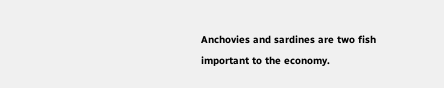Anchovies and sardines are two fish important to the economy.